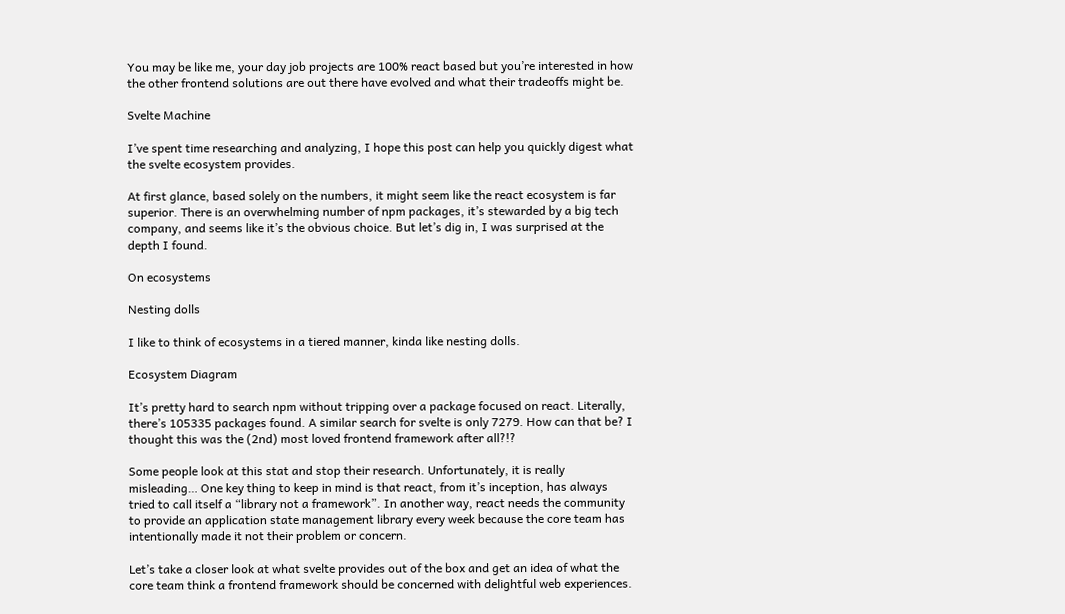You may be like me, your day job projects are 100% react based but you’re interested in how the other frontend solutions are out there have evolved and what their tradeoffs might be.

Svelte Machine

I’ve spent time researching and analyzing, I hope this post can help you quickly digest what the svelte ecosystem provides.

At first glance, based solely on the numbers, it might seem like the react ecosystem is far superior. There is an overwhelming number of npm packages, it’s stewarded by a big tech company, and seems like it’s the obvious choice. But let’s dig in, I was surprised at the depth I found.

On ecosystems

Nesting dolls

I like to think of ecosystems in a tiered manner, kinda like nesting dolls.

Ecosystem Diagram

It’s pretty hard to search npm without tripping over a package focused on react. Literally, there’s 105335 packages found. A similar search for svelte is only 7279. How can that be? I thought this was the (2nd) most loved frontend framework after all?!?

Some people look at this stat and stop their research. Unfortunately, it is really misleading… One key thing to keep in mind is that react, from it’s inception, has always tried to call itself a “library not a framework”. In another way, react needs the community to provide an application state management library every week because the core team has intentionally made it not their problem or concern.

Let’s take a closer look at what svelte provides out of the box and get an idea of what the core team think a frontend framework should be concerned with delightful web experiences.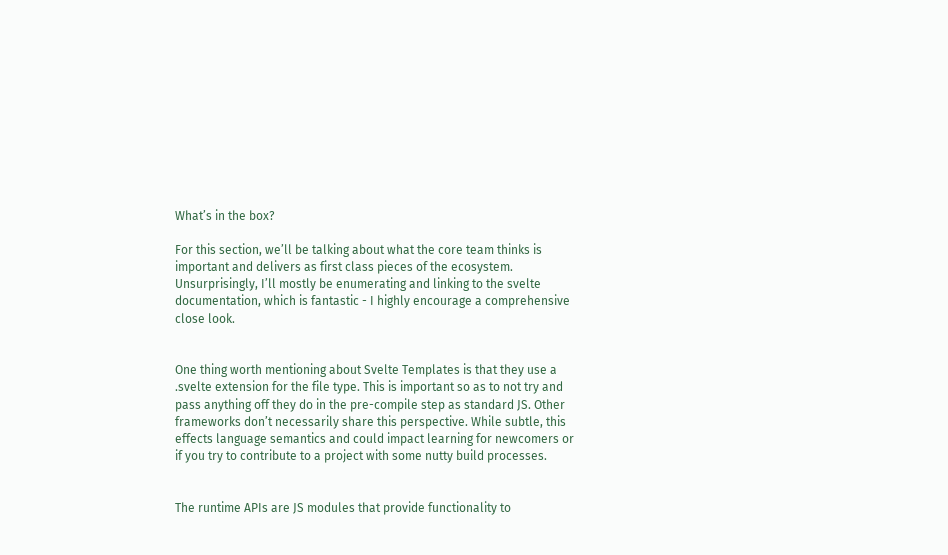What’s in the box?

For this section, we’ll be talking about what the core team thinks is important and delivers as first class pieces of the ecosystem. Unsurprisingly, I’ll mostly be enumerating and linking to the svelte documentation, which is fantastic - I highly encourage a comprehensive close look.


One thing worth mentioning about Svelte Templates is that they use a .svelte extension for the file type. This is important so as to not try and pass anything off they do in the pre-compile step as standard JS. Other frameworks don’t necessarily share this perspective. While subtle, this effects language semantics and could impact learning for newcomers or if you try to contribute to a project with some nutty build processes.


The runtime APIs are JS modules that provide functionality to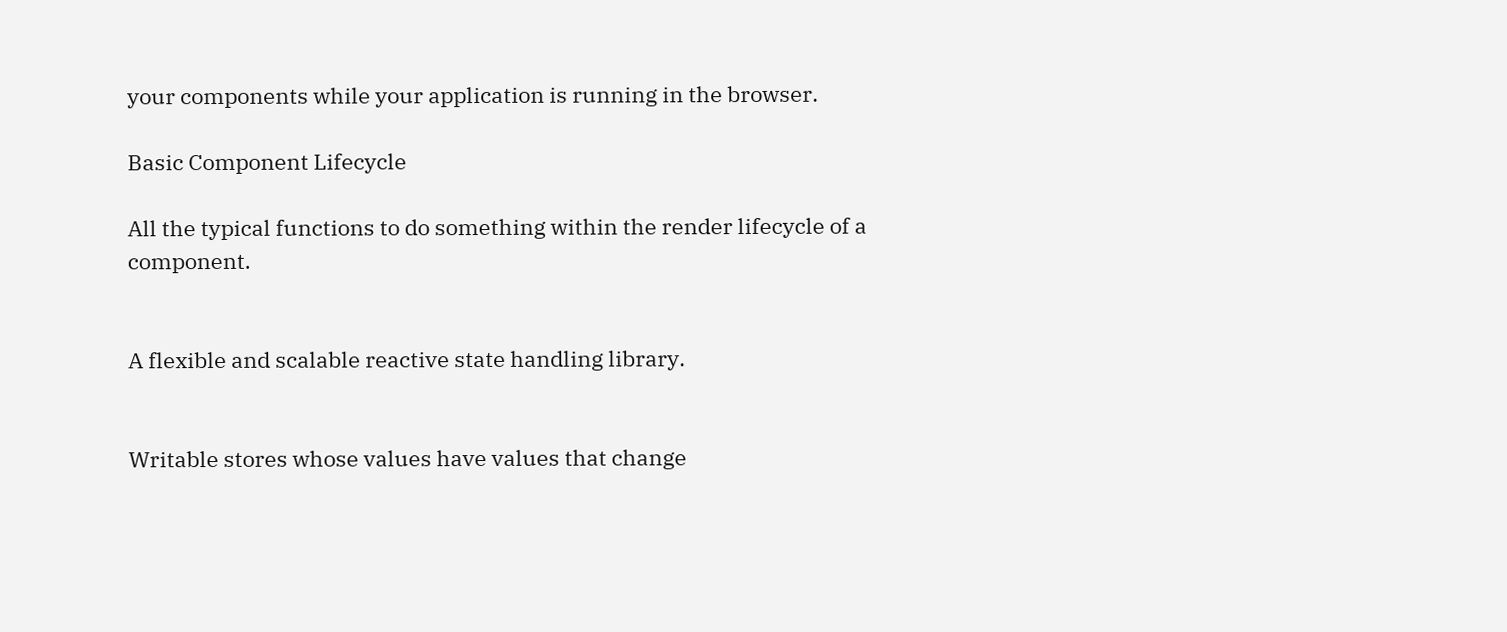your components while your application is running in the browser.

Basic Component Lifecycle

All the typical functions to do something within the render lifecycle of a component.


A flexible and scalable reactive state handling library.


Writable stores whose values have values that change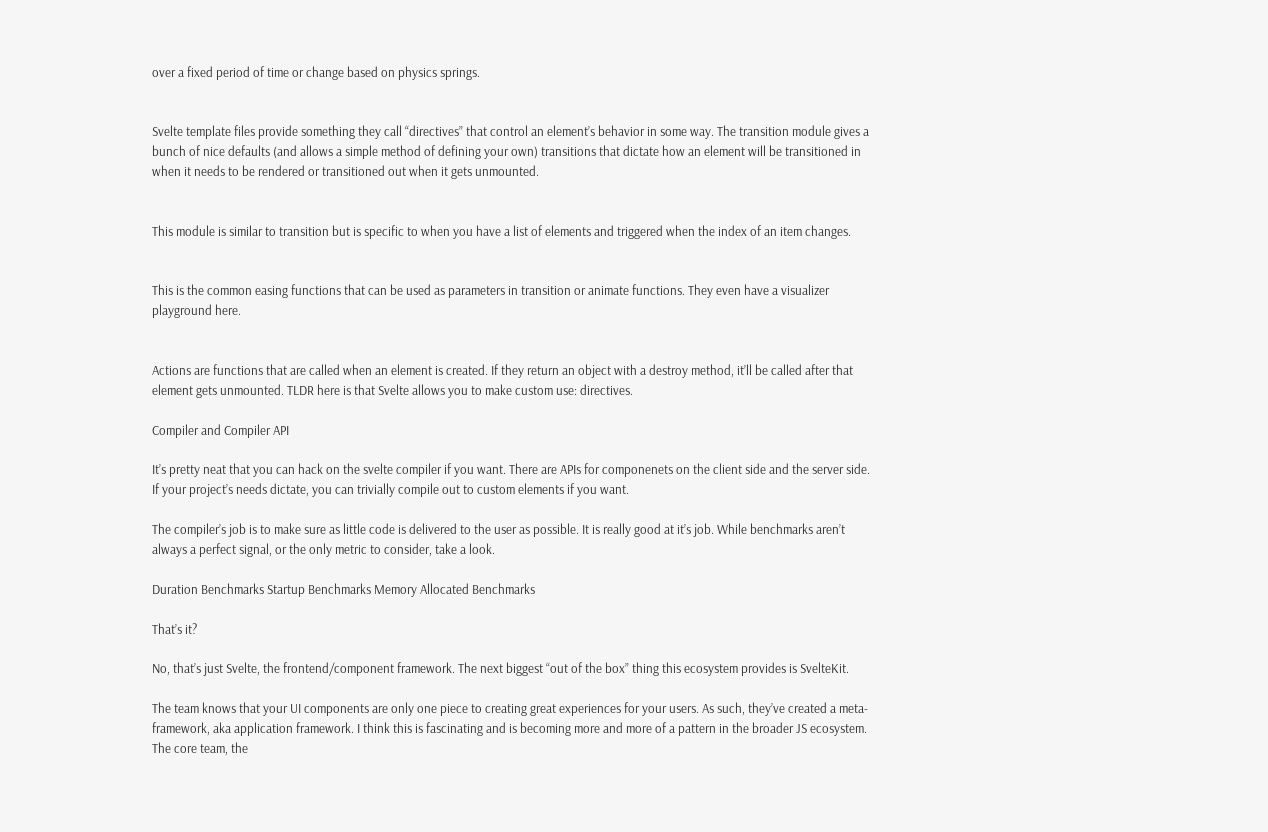over a fixed period of time or change based on physics springs.


Svelte template files provide something they call “directives” that control an element’s behavior in some way. The transition module gives a bunch of nice defaults (and allows a simple method of defining your own) transitions that dictate how an element will be transitioned in when it needs to be rendered or transitioned out when it gets unmounted.


This module is similar to transition but is specific to when you have a list of elements and triggered when the index of an item changes.


This is the common easing functions that can be used as parameters in transition or animate functions. They even have a visualizer playground here.


Actions are functions that are called when an element is created. If they return an object with a destroy method, it’ll be called after that element gets unmounted. TLDR here is that Svelte allows you to make custom use: directives.

Compiler and Compiler API

It’s pretty neat that you can hack on the svelte compiler if you want. There are APIs for componenets on the client side and the server side. If your project’s needs dictate, you can trivially compile out to custom elements if you want.

The compiler’s job is to make sure as little code is delivered to the user as possible. It is really good at it’s job. While benchmarks aren’t always a perfect signal, or the only metric to consider, take a look.

Duration Benchmarks Startup Benchmarks Memory Allocated Benchmarks

That’s it?

No, that’s just Svelte, the frontend/component framework. The next biggest “out of the box” thing this ecosystem provides is SvelteKit.

The team knows that your UI components are only one piece to creating great experiences for your users. As such, they’ve created a meta-framework, aka application framework. I think this is fascinating and is becoming more and more of a pattern in the broader JS ecosystem. The core team, the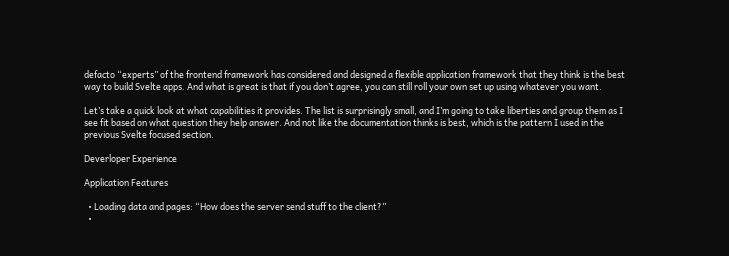defacto “experts” of the frontend framework has considered and designed a flexible application framework that they think is the best way to build Svelte apps. And what is great is that if you don’t agree, you can still roll your own set up using whatever you want.

Let’s take a quick look at what capabilities it provides. The list is surprisingly small, and I’m going to take liberties and group them as I see fit based on what question they help answer. And not like the documentation thinks is best, which is the pattern I used in the previous Svelte focused section.

Deverloper Experience

Application Features

  • Loading data and pages: “How does the server send stuff to the client?”
  •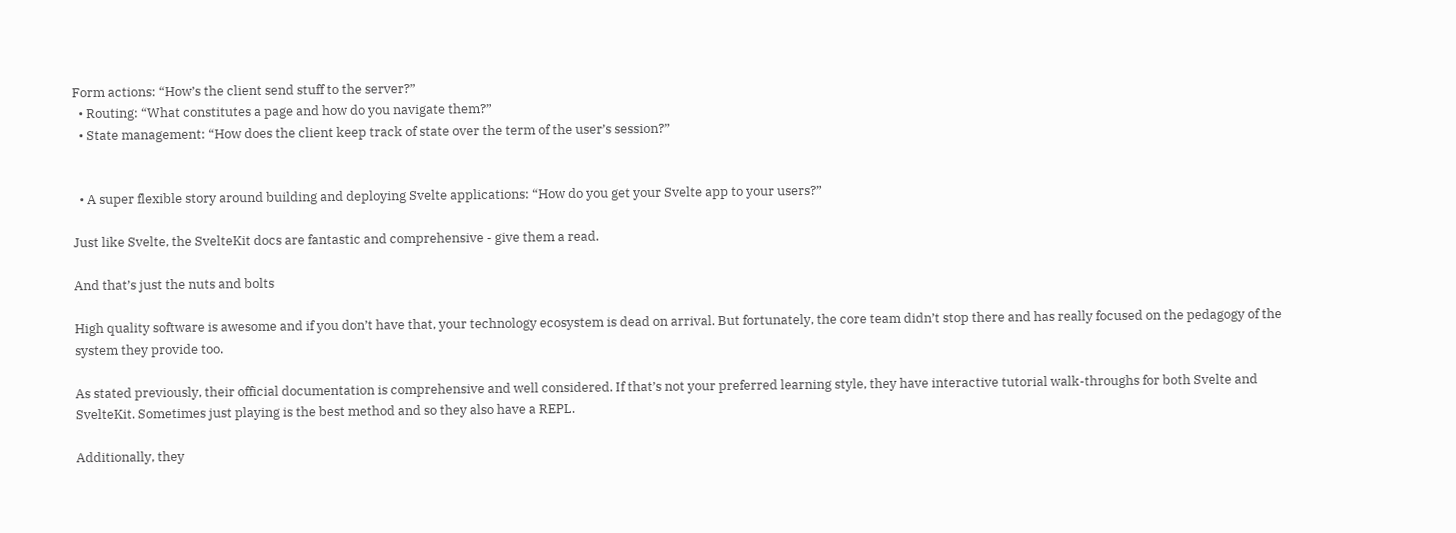Form actions: “How’s the client send stuff to the server?”
  • Routing: “What constitutes a page and how do you navigate them?”
  • State management: “How does the client keep track of state over the term of the user’s session?”


  • A super flexible story around building and deploying Svelte applications: “How do you get your Svelte app to your users?”

Just like Svelte, the SvelteKit docs are fantastic and comprehensive - give them a read.

And that’s just the nuts and bolts

High quality software is awesome and if you don’t have that, your technology ecosystem is dead on arrival. But fortunately, the core team didn’t stop there and has really focused on the pedagogy of the system they provide too.

As stated previously, their official documentation is comprehensive and well considered. If that’s not your preferred learning style, they have interactive tutorial walk-throughs for both Svelte and SvelteKit. Sometimes just playing is the best method and so they also have a REPL.

Additionally, they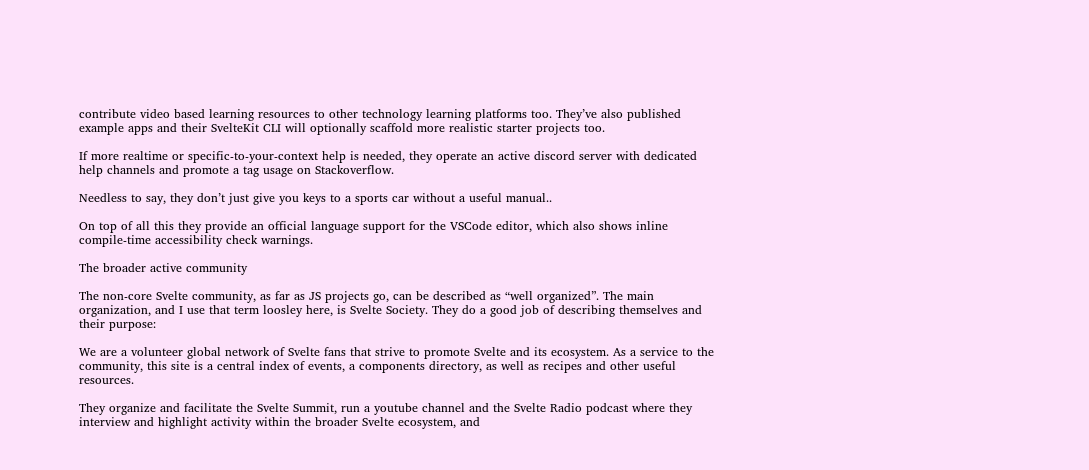contribute video based learning resources to other technology learning platforms too. They’ve also published example apps and their SvelteKit CLI will optionally scaffold more realistic starter projects too.

If more realtime or specific-to-your-context help is needed, they operate an active discord server with dedicated help channels and promote a tag usage on Stackoverflow.

Needless to say, they don’t just give you keys to a sports car without a useful manual..

On top of all this they provide an official language support for the VSCode editor, which also shows inline compile-time accessibility check warnings.

The broader active community

The non-core Svelte community, as far as JS projects go, can be described as “well organized”. The main organization, and I use that term loosley here, is Svelte Society. They do a good job of describing themselves and their purpose:

We are a volunteer global network of Svelte fans that strive to promote Svelte and its ecosystem. As a service to the community, this site is a central index of events, a components directory, as well as recipes and other useful resources.

They organize and facilitate the Svelte Summit, run a youtube channel and the Svelte Radio podcast where they interview and highlight activity within the broader Svelte ecosystem, and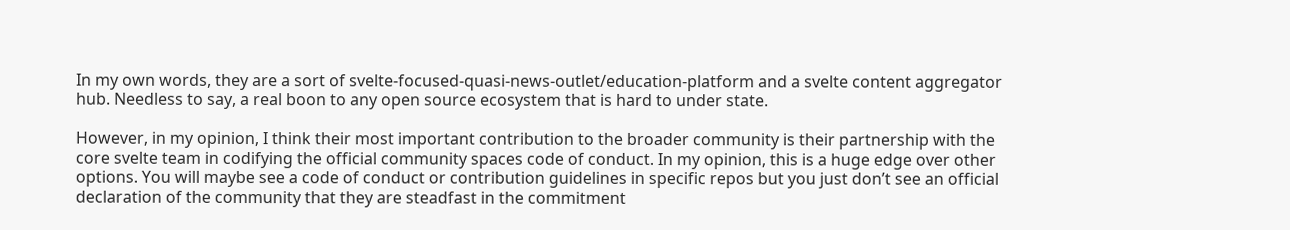In my own words, they are a sort of svelte-focused-quasi-news-outlet/education-platform and a svelte content aggregator hub. Needless to say, a real boon to any open source ecosystem that is hard to under state.

However, in my opinion, I think their most important contribution to the broader community is their partnership with the core svelte team in codifying the official community spaces code of conduct. In my opinion, this is a huge edge over other options. You will maybe see a code of conduct or contribution guidelines in specific repos but you just don’t see an official declaration of the community that they are steadfast in the commitment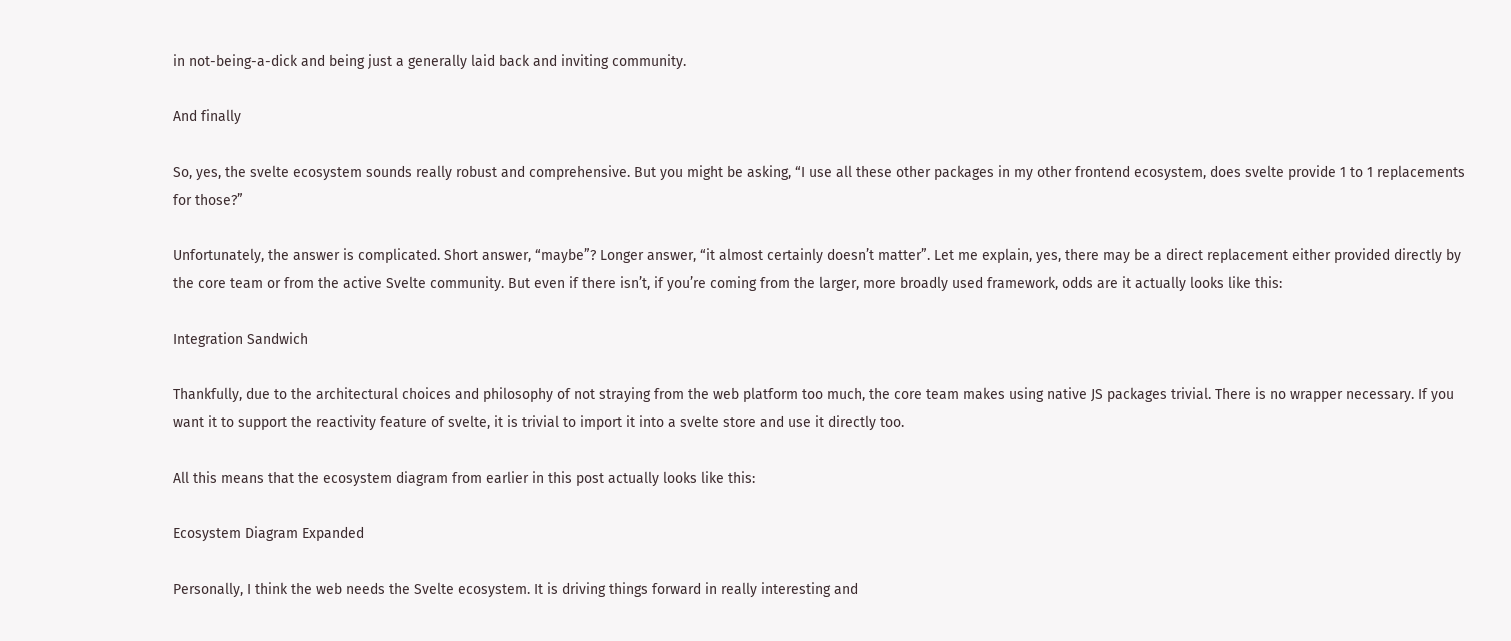in not-being-a-dick and being just a generally laid back and inviting community.

And finally

So, yes, the svelte ecosystem sounds really robust and comprehensive. But you might be asking, “I use all these other packages in my other frontend ecosystem, does svelte provide 1 to 1 replacements for those?”

Unfortunately, the answer is complicated. Short answer, “maybe”? Longer answer, “it almost certainly doesn’t matter”. Let me explain, yes, there may be a direct replacement either provided directly by the core team or from the active Svelte community. But even if there isn’t, if you’re coming from the larger, more broadly used framework, odds are it actually looks like this:

Integration Sandwich

Thankfully, due to the architectural choices and philosophy of not straying from the web platform too much, the core team makes using native JS packages trivial. There is no wrapper necessary. If you want it to support the reactivity feature of svelte, it is trivial to import it into a svelte store and use it directly too.

All this means that the ecosystem diagram from earlier in this post actually looks like this:

Ecosystem Diagram Expanded

Personally, I think the web needs the Svelte ecosystem. It is driving things forward in really interesting and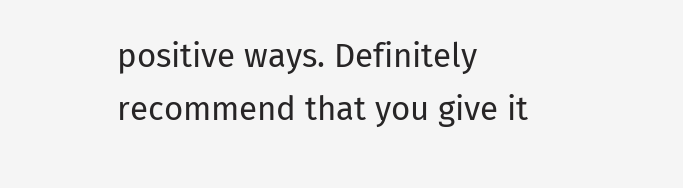positive ways. Definitely recommend that you give it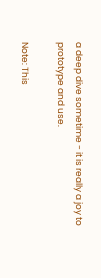a deep dive sometime - it is really a joy to prototype and use.

Note: This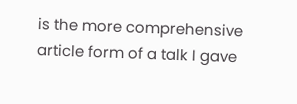is the more comprehensive article form of a talk I gave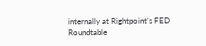internally at Rightpoint’s FED Roundtable